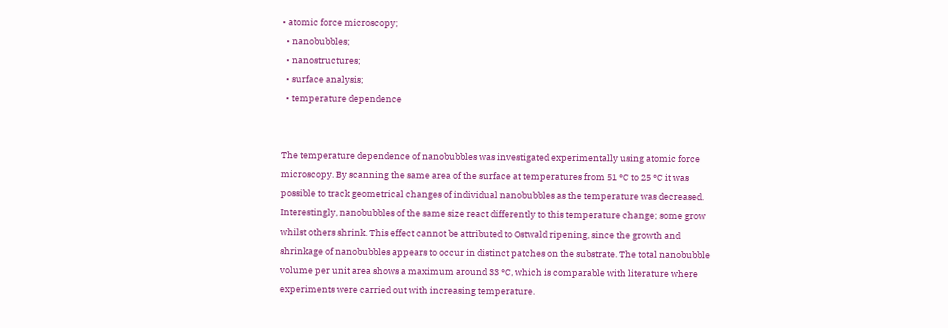• atomic force microscopy;
  • nanobubbles;
  • nanostructures;
  • surface analysis;
  • temperature dependence


The temperature dependence of nanobubbles was investigated experimentally using atomic force microscopy. By scanning the same area of the surface at temperatures from 51 °C to 25 °C it was possible to track geometrical changes of individual nanobubbles as the temperature was decreased. Interestingly, nanobubbles of the same size react differently to this temperature change; some grow whilst others shrink. This effect cannot be attributed to Ostwald ripening, since the growth and shrinkage of nanobubbles appears to occur in distinct patches on the substrate. The total nanobubble volume per unit area shows a maximum around 33 °C, which is comparable with literature where experiments were carried out with increasing temperature.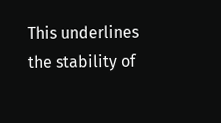This underlines the stability of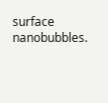surface nanobubbles.